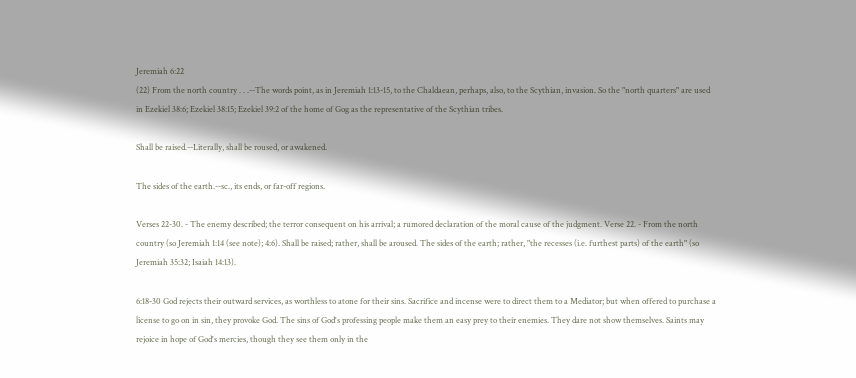Jeremiah 6:22
(22) From the north country . . .--The words point, as in Jeremiah 1:13-15, to the Chaldaean, perhaps, also, to the Scythian, invasion. So the "north quarters" are used in Ezekiel 38:6; Ezekiel 38:15; Ezekiel 39:2 of the home of Gog as the representative of the Scythian tribes.

Shall be raised.--Literally, shall be roused, or awakened.

The sides of the earth.--sc., its ends, or far-off regions.

Verses 22-30. - The enemy described; the terror consequent on his arrival; a rumored declaration of the moral cause of the judgment. Verse 22. - From the north country (so Jeremiah 1:14 (see note); 4:6). Shall be raised; rather, shall be aroused. The sides of the earth; rather, "the recesses (i.e. furthest parts) of the earth" (so Jeremiah 35:32; Isaiah 14:13).

6:18-30 God rejects their outward services, as worthless to atone for their sins. Sacrifice and incense were to direct them to a Mediator; but when offered to purchase a license to go on in sin, they provoke God. The sins of God's professing people make them an easy prey to their enemies. They dare not show themselves. Saints may rejoice in hope of God's mercies, though they see them only in the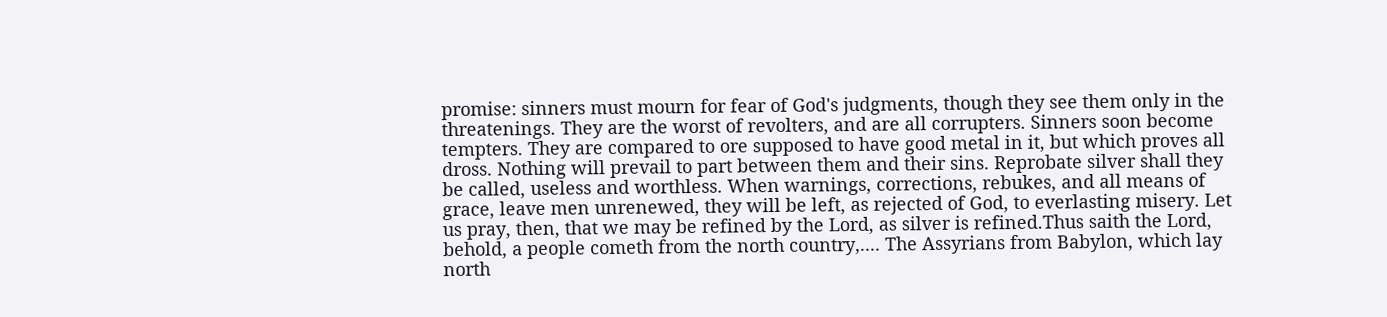promise: sinners must mourn for fear of God's judgments, though they see them only in the threatenings. They are the worst of revolters, and are all corrupters. Sinners soon become tempters. They are compared to ore supposed to have good metal in it, but which proves all dross. Nothing will prevail to part between them and their sins. Reprobate silver shall they be called, useless and worthless. When warnings, corrections, rebukes, and all means of grace, leave men unrenewed, they will be left, as rejected of God, to everlasting misery. Let us pray, then, that we may be refined by the Lord, as silver is refined.Thus saith the Lord, behold, a people cometh from the north country,.... The Assyrians from Babylon, which lay north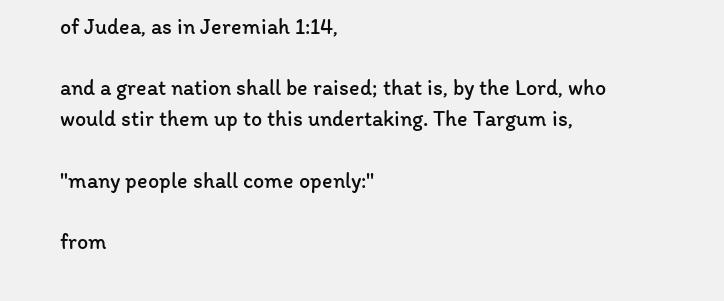of Judea, as in Jeremiah 1:14,

and a great nation shall be raised; that is, by the Lord, who would stir them up to this undertaking. The Targum is,

"many people shall come openly:''

from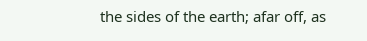the sides of the earth; afar off, as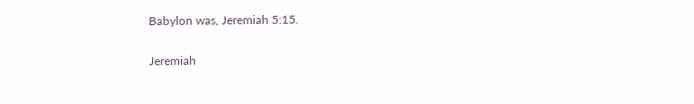Babylon was, Jeremiah 5:15.

Jeremiah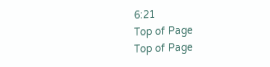6:21
Top of Page
Top of Page